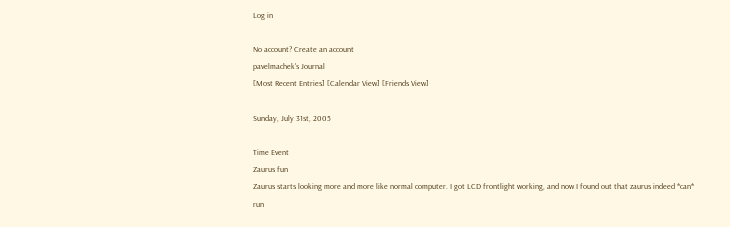Log in

No account? Create an account
pavelmachek's Journal
[Most Recent Entries] [Calendar View] [Friends View]

Sunday, July 31st, 2005

Time Event
Zaurus fun
Zaurus starts looking more and more like normal computer. I got LCD frontlight working, and now I found out that zaurus indeed *can* run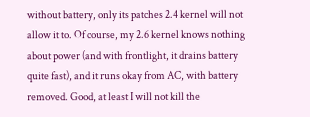without battery, only its patches 2.4 kernel will not allow it to. Of course, my 2.6 kernel knows nothing about power (and with frontlight, it drains battery quite fast), and it runs okay from AC, with battery removed. Good, at least I will not kill the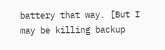battery that way. [But I may be killing backup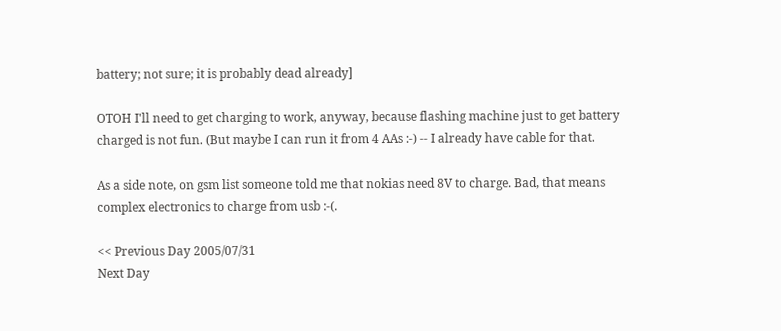battery; not sure; it is probably dead already]

OTOH I'll need to get charging to work, anyway, because flashing machine just to get battery charged is not fun. (But maybe I can run it from 4 AAs :-) -- I already have cable for that.

As a side note, on gsm list someone told me that nokias need 8V to charge. Bad, that means complex electronics to charge from usb :-(.

<< Previous Day 2005/07/31
Next Day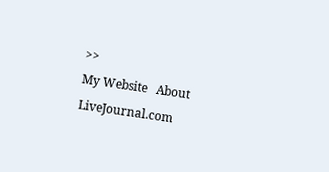>>
My Website   About LiveJournal.com